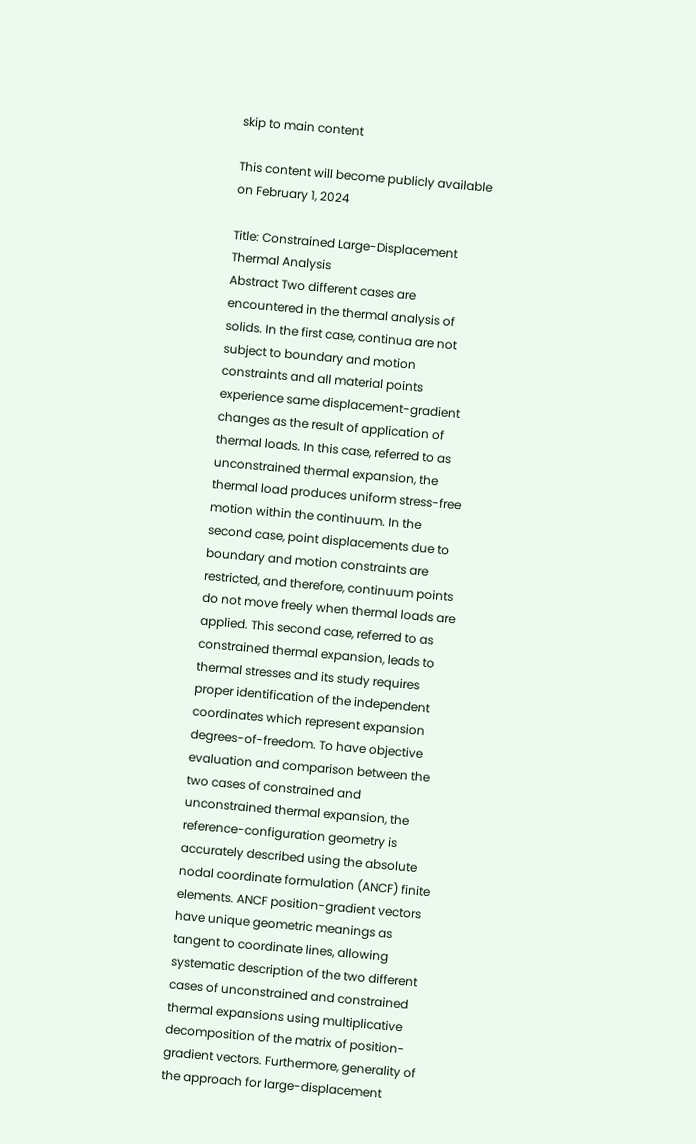skip to main content

This content will become publicly available on February 1, 2024

Title: Constrained Large-Displacement Thermal Analysis
Abstract Two different cases are encountered in the thermal analysis of solids. In the first case, continua are not subject to boundary and motion constraints and all material points experience same displacement-gradient changes as the result of application of thermal loads. In this case, referred to as unconstrained thermal expansion, the thermal load produces uniform stress-free motion within the continuum. In the second case, point displacements due to boundary and motion constraints are restricted, and therefore, continuum points do not move freely when thermal loads are applied. This second case, referred to as constrained thermal expansion, leads to thermal stresses and its study requires proper identification of the independent coordinates which represent expansion degrees-of-freedom. To have objective evaluation and comparison between the two cases of constrained and unconstrained thermal expansion, the reference-configuration geometry is accurately described using the absolute nodal coordinate formulation (ANCF) finite elements. ANCF position-gradient vectors have unique geometric meanings as tangent to coordinate lines, allowing systematic description of the two different cases of unconstrained and constrained thermal expansions using multiplicative decomposition of the matrix of position-gradient vectors. Furthermore, generality of the approach for large-displacement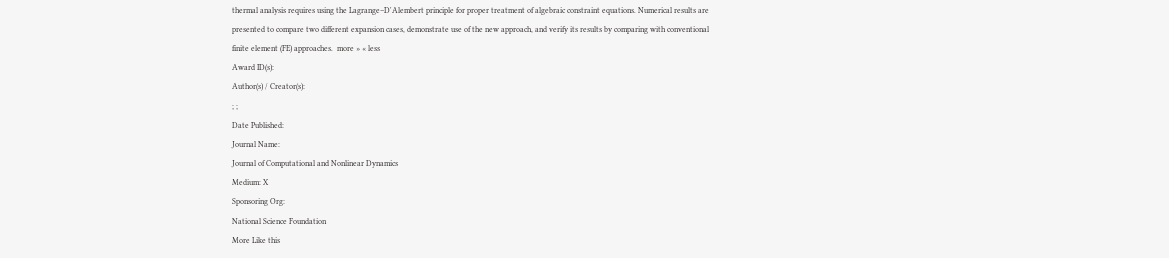thermal analysis requires using the Lagrange–D'Alembert principle for proper treatment of algebraic constraint equations. Numerical results are presented to compare two different expansion cases, demonstrate use of the new approach, and verify its results by comparing with conventional finite element (FE) approaches.  more » « less
Award ID(s):
Author(s) / Creator(s):
; ;
Date Published:
Journal Name:
Journal of Computational and Nonlinear Dynamics
Medium: X
Sponsoring Org:
National Science Foundation
More Like this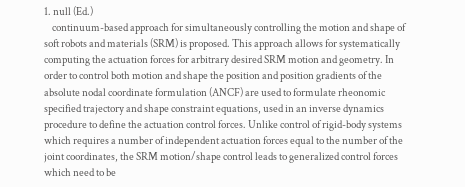1. null (Ed.)
    continuum-based approach for simultaneously controlling the motion and shape of soft robots and materials (SRM) is proposed. This approach allows for systematically computing the actuation forces for arbitrary desired SRM motion and geometry. In order to control both motion and shape the position and position gradients of the absolute nodal coordinate formulation (ANCF) are used to formulate rheonomic specified trajectory and shape constraint equations, used in an inverse dynamics procedure to define the actuation control forces. Unlike control of rigid-body systems which requires a number of independent actuation forces equal to the number of the joint coordinates, the SRM motion/shape control leads to generalized control forces which need to be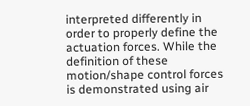interpreted differently in order to properly define the actuation forces. While the definition of these motion/shape control forces is demonstrated using air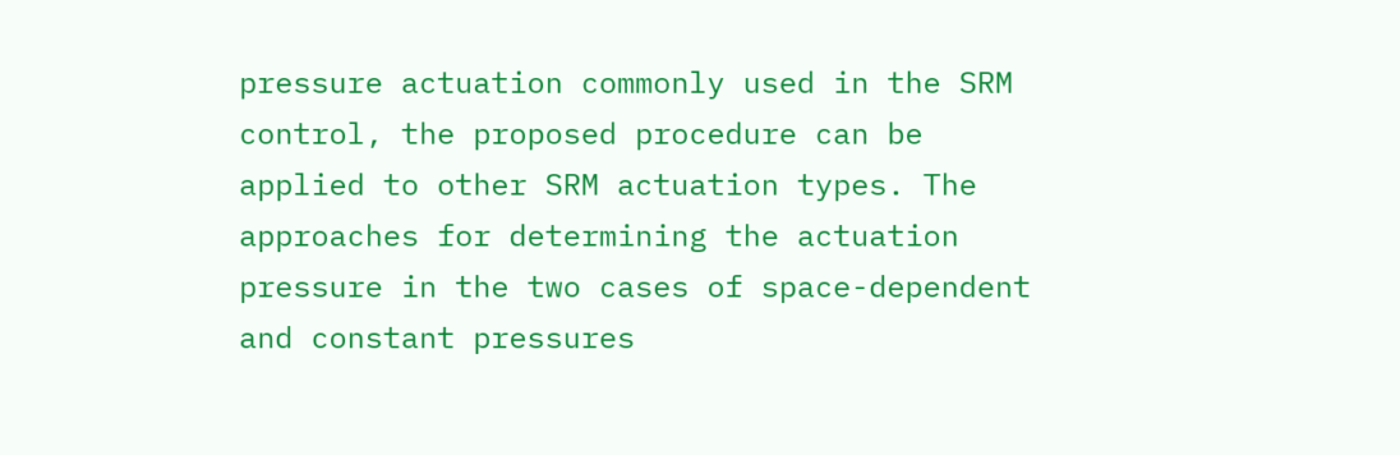pressure actuation commonly used in the SRM control, the proposed procedure can be applied to other SRM actuation types. The approaches for determining the actuation pressure in the two cases of space-dependent and constant pressures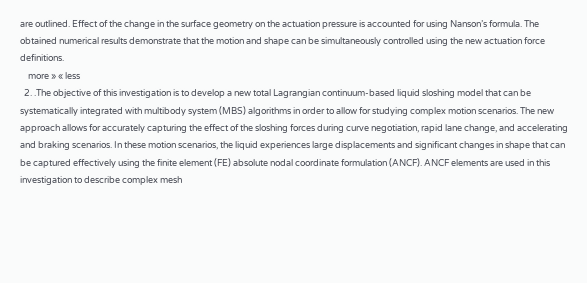are outlined. Effect of the change in the surface geometry on the actuation pressure is accounted for using Nanson’s formula. The obtained numerical results demonstrate that the motion and shape can be simultaneously controlled using the new actuation force definitions.
    more » « less
  2. .The objective of this investigation is to develop a new total Lagrangian continuum-based liquid sloshing model that can be systematically integrated with multibody system (MBS) algorithms in order to allow for studying complex motion scenarios. The new approach allows for accurately capturing the effect of the sloshing forces during curve negotiation, rapid lane change, and accelerating and braking scenarios. In these motion scenarios, the liquid experiences large displacements and significant changes in shape that can be captured effectively using the finite element (FE) absolute nodal coordinate formulation (ANCF). ANCF elements are used in this investigation to describe complex mesh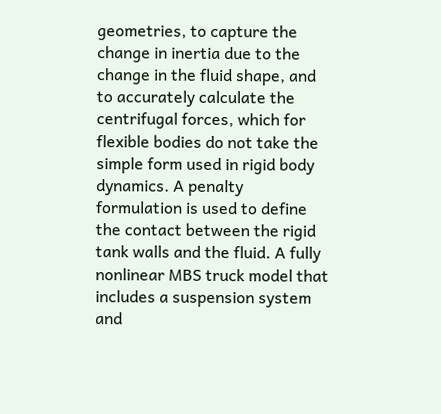geometries, to capture the change in inertia due to the change in the fluid shape, and to accurately calculate the centrifugal forces, which for flexible bodies do not take the simple form used in rigid body dynamics. A penalty formulation is used to define the contact between the rigid tank walls and the fluid. A fully nonlinear MBS truck model that includes a suspension system and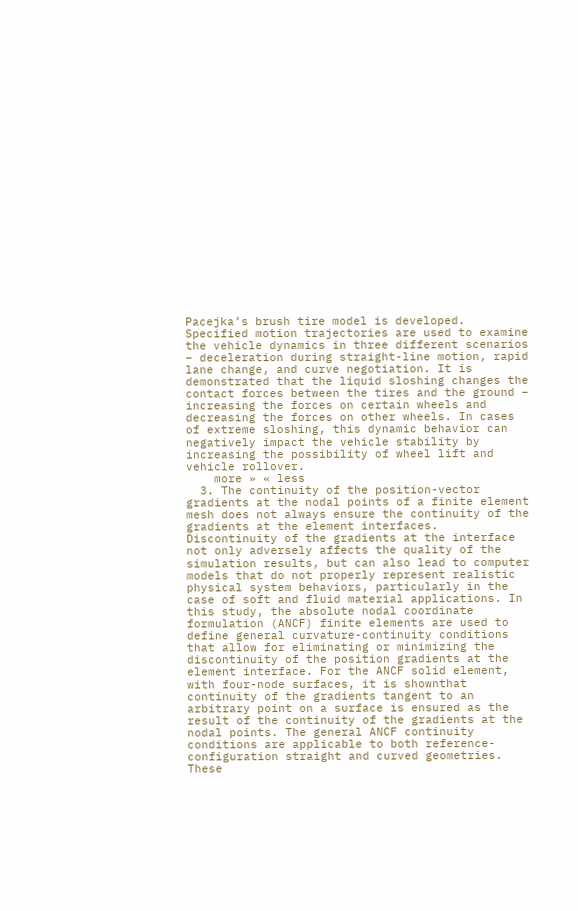Pacejka’s brush tire model is developed. Specified motion trajectories are used to examine the vehicle dynamics in three different scenarios – deceleration during straight-line motion, rapid lane change, and curve negotiation. It is demonstrated that the liquid sloshing changes the contact forces between the tires and the ground – increasing the forces on certain wheels and decreasing the forces on other wheels. In cases of extreme sloshing, this dynamic behavior can negatively impact the vehicle stability by increasing the possibility of wheel lift and vehicle rollover.
    more » « less
  3. The continuity of the position-vector gradients at the nodal points of a finite element mesh does not always ensure the continuity of the gradients at the element interfaces. Discontinuity of the gradients at the interface not only adversely affects the quality of the simulation results, but can also lead to computer models that do not properly represent realistic physical system behaviors, particularly in the case of soft and fluid material applications. In this study, the absolute nodal coordinate formulation (ANCF) finite elements are used to define general curvature-continuity conditions that allow for eliminating or minimizing the discontinuity of the position gradients at the element interface. For the ANCF solid element, with four-node surfaces, it is shownthat continuity of the gradients tangent to an arbitrary point on a surface is ensured as the result of the continuity of the gradients at the nodal points. The general ANCF continuity conditions are applicable to both reference-configuration straight and curved geometries. These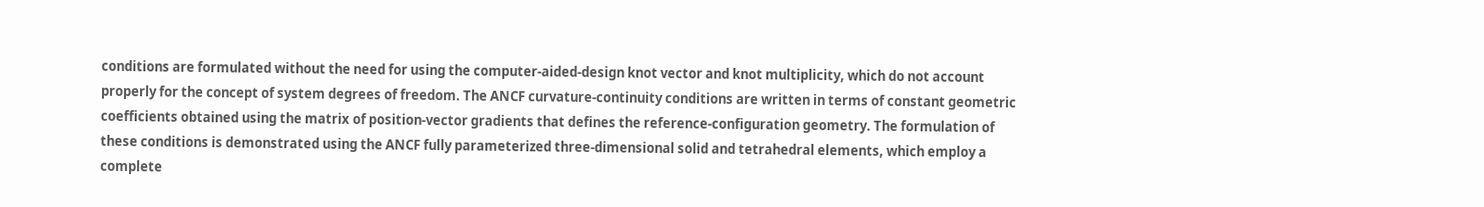conditions are formulated without the need for using the computer-aided-design knot vector and knot multiplicity, which do not account properly for the concept of system degrees of freedom. The ANCF curvature-continuity conditions are written in terms of constant geometric coefficients obtained using the matrix of position-vector gradients that defines the reference-configuration geometry. The formulation of these conditions is demonstrated using the ANCF fully parameterized three-dimensional solid and tetrahedral elements, which employ a complete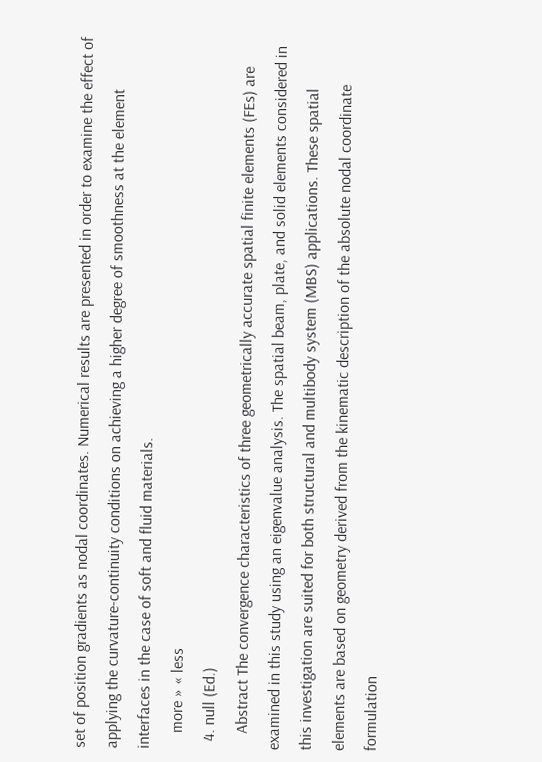set of position gradients as nodal coordinates. Numerical results are presented in order to examine the effect of applying the curvature-continuity conditions on achieving a higher degree of smoothness at the element interfaces in the case of soft and fluid materials.
    more » « less
  4. null (Ed.)
    Abstract The convergence characteristics of three geometrically accurate spatial finite elements (FEs) are examined in this study using an eigenvalue analysis. The spatial beam, plate, and solid elements considered in this investigation are suited for both structural and multibody system (MBS) applications. These spatial elements are based on geometry derived from the kinematic description of the absolute nodal coordinate formulation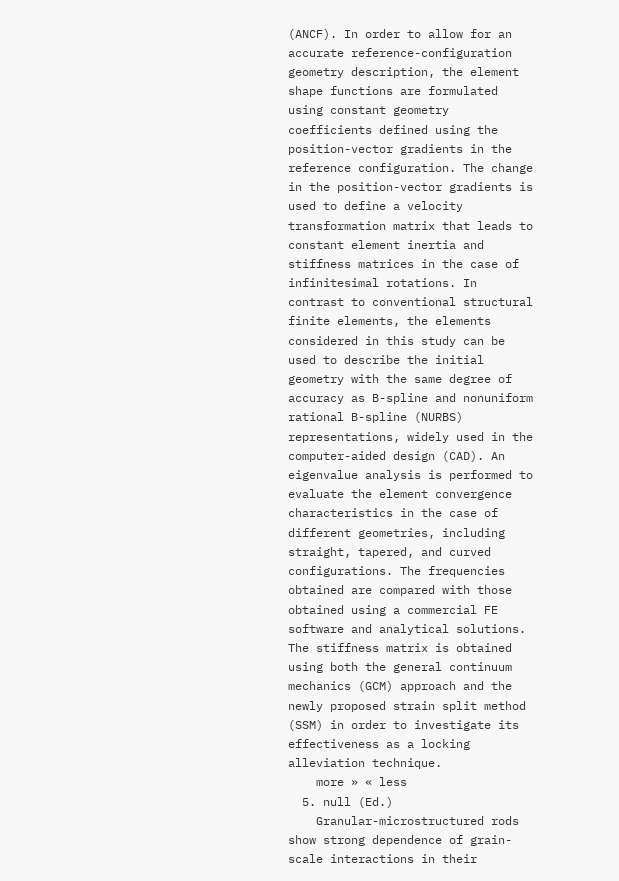(ANCF). In order to allow for an accurate reference-configuration geometry description, the element shape functions are formulated using constant geometry coefficients defined using the position-vector gradients in the reference configuration. The change in the position-vector gradients is used to define a velocity transformation matrix that leads to constant element inertia and stiffness matrices in the case of infinitesimal rotations. In contrast to conventional structural finite elements, the elements considered in this study can be used to describe the initial geometry with the same degree of accuracy as B-spline and nonuniform rational B-spline (NURBS) representations, widely used in the computer-aided design (CAD). An eigenvalue analysis is performed to evaluate the element convergence characteristics in the case of different geometries, including straight, tapered, and curved configurations. The frequencies obtained are compared with those obtained using a commercial FE software and analytical solutions. The stiffness matrix is obtained using both the general continuum mechanics (GCM) approach and the newly proposed strain split method (SSM) in order to investigate its effectiveness as a locking alleviation technique.
    more » « less
  5. null (Ed.)
    Granular-microstructured rods show strong dependence of grain-scale interactions in their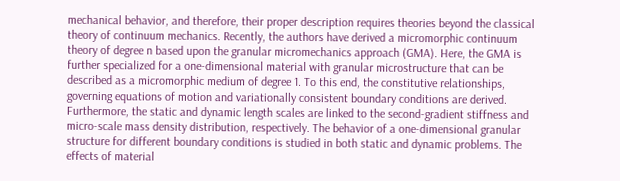mechanical behavior, and therefore, their proper description requires theories beyond the classical theory of continuum mechanics. Recently, the authors have derived a micromorphic continuum theory of degree n based upon the granular micromechanics approach (GMA). Here, the GMA is further specialized for a one-dimensional material with granular microstructure that can be described as a micromorphic medium of degree 1. To this end, the constitutive relationships, governing equations of motion and variationally consistent boundary conditions are derived. Furthermore, the static and dynamic length scales are linked to the second-gradient stiffness and micro-scale mass density distribution, respectively. The behavior of a one-dimensional granular structure for different boundary conditions is studied in both static and dynamic problems. The effects of material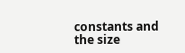constants and the size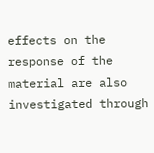effects on the response of the material are also investigated through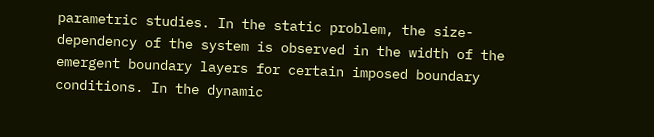parametric studies. In the static problem, the size-dependency of the system is observed in the width of the emergent boundary layers for certain imposed boundary conditions. In the dynamic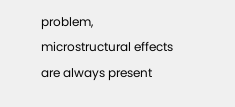problem, microstructural effects are always present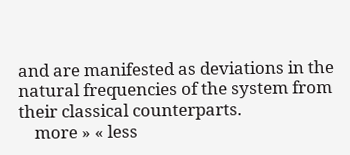and are manifested as deviations in the natural frequencies of the system from their classical counterparts.
    more » « less